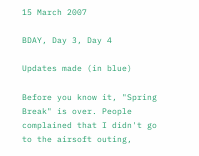15 March 2007

BDAY, Day 3, Day 4

Updates made (in blue)

Before you know it, "Spring Break" is over. People complained that I didn't go to the airsoft outing,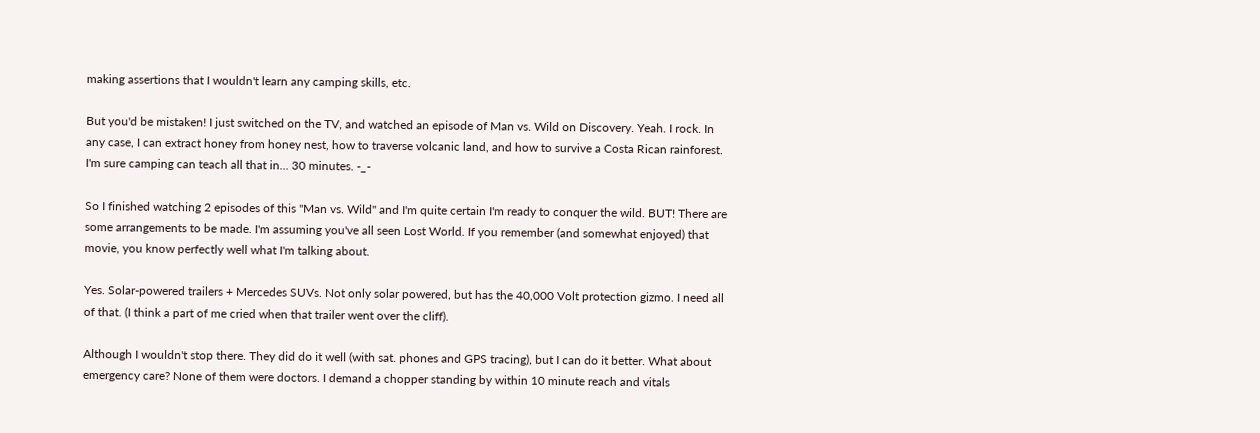making assertions that I wouldn't learn any camping skills, etc.

But you'd be mistaken! I just switched on the TV, and watched an episode of Man vs. Wild on Discovery. Yeah. I rock. In any case, I can extract honey from honey nest, how to traverse volcanic land, and how to survive a Costa Rican rainforest. I'm sure camping can teach all that in... 30 minutes. -_-

So I finished watching 2 episodes of this "Man vs. Wild" and I'm quite certain I'm ready to conquer the wild. BUT! There are some arrangements to be made. I'm assuming you've all seen Lost World. If you remember (and somewhat enjoyed) that movie, you know perfectly well what I'm talking about.

Yes. Solar-powered trailers + Mercedes SUVs. Not only solar powered, but has the 40,000 Volt protection gizmo. I need all of that. (I think a part of me cried when that trailer went over the cliff).

Although I wouldn't stop there. They did do it well (with sat. phones and GPS tracing), but I can do it better. What about emergency care? None of them were doctors. I demand a chopper standing by within 10 minute reach and vitals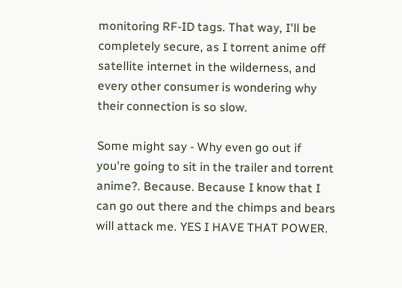monitoring RF-ID tags. That way, I'll be completely secure, as I torrent anime off satellite internet in the wilderness, and every other consumer is wondering why their connection is so slow.

Some might say - Why even go out if you're going to sit in the trailer and torrent anime?. Because. Because I know that I can go out there and the chimps and bears will attack me. YES I HAVE THAT POWER.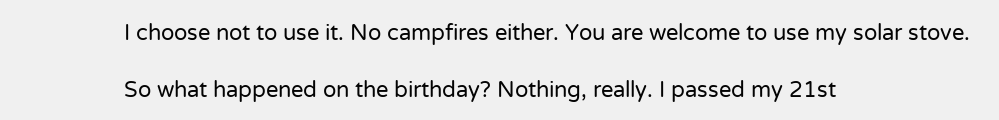I choose not to use it. No campfires either. You are welcome to use my solar stove.

So what happened on the birthday? Nothing, really. I passed my 21st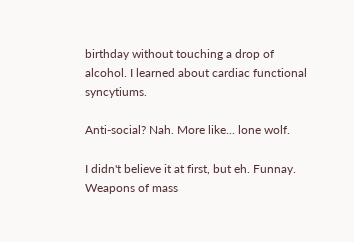birthday without touching a drop of alcohol. I learned about cardiac functional syncytiums.

Anti-social? Nah. More like... lone wolf.

I didn't believe it at first, but eh. Funnay. Weapons of mass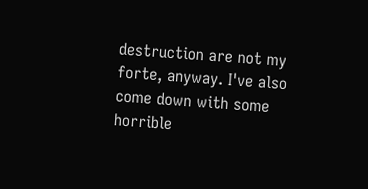destruction are not my forte, anyway. I've also come down with some horrible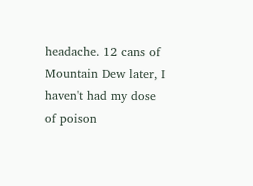headache. 12 cans of Mountain Dew later, I haven't had my dose of poison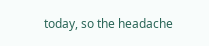today, so the headache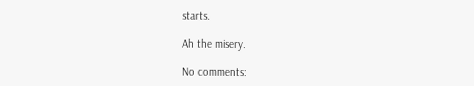starts.

Ah the misery.

No comments: